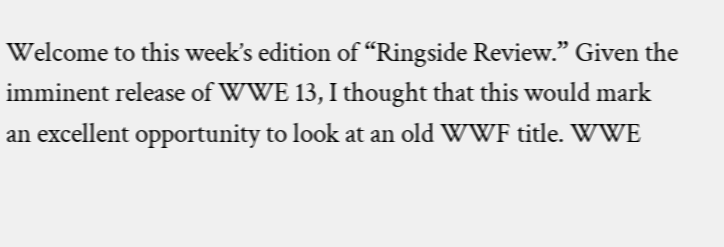Welcome to this week’s edition of “Ringside Review.” Given the imminent release of WWE 13, I thought that this would mark an excellent opportunity to look at an old WWF title. WWE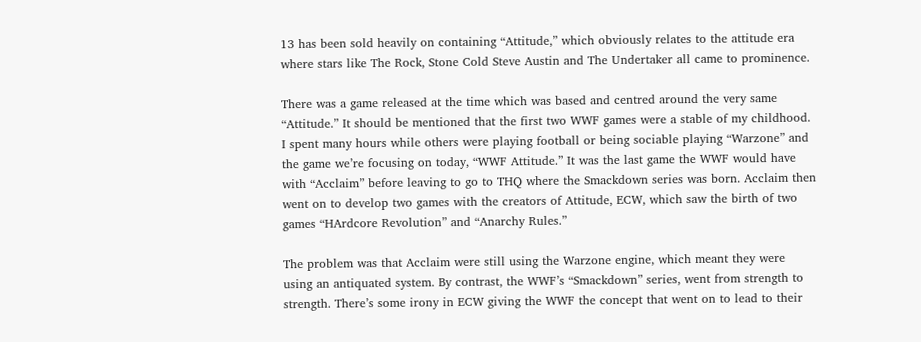13 has been sold heavily on containing “Attitude,” which obviously relates to the attitude era where stars like The Rock, Stone Cold Steve Austin and The Undertaker all came to prominence.

There was a game released at the time which was based and centred around the very same “Attitude.” It should be mentioned that the first two WWF games were a stable of my childhood. I spent many hours while others were playing football or being sociable playing “Warzone” and the game we’re focusing on today, “WWF Attitude.” It was the last game the WWF would have with “Acclaim” before leaving to go to THQ where the Smackdown series was born. Acclaim then went on to develop two games with the creators of Attitude, ECW, which saw the birth of two games “HArdcore Revolution” and “Anarchy Rules.”

The problem was that Acclaim were still using the Warzone engine, which meant they were using an antiquated system. By contrast, the WWF’s “Smackdown” series, went from strength to strength. There’s some irony in ECW giving the WWF the concept that went on to lead to their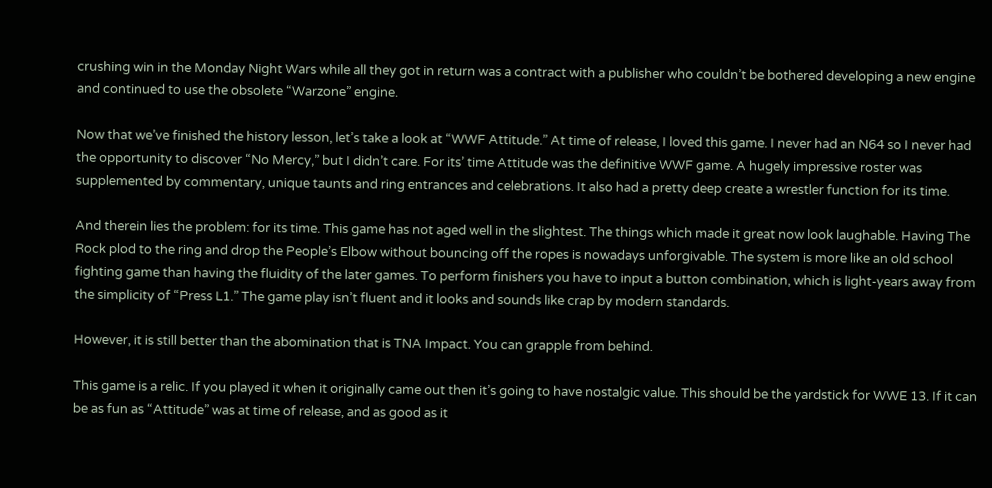crushing win in the Monday Night Wars while all they got in return was a contract with a publisher who couldn’t be bothered developing a new engine and continued to use the obsolete “Warzone” engine.

Now that we’ve finished the history lesson, let’s take a look at “WWF Attitude.” At time of release, I loved this game. I never had an N64 so I never had the opportunity to discover “No Mercy,” but I didn’t care. For its’ time Attitude was the definitive WWF game. A hugely impressive roster was supplemented by commentary, unique taunts and ring entrances and celebrations. It also had a pretty deep create a wrestler function for its time.

And therein lies the problem: for its time. This game has not aged well in the slightest. The things which made it great now look laughable. Having The Rock plod to the ring and drop the People’s Elbow without bouncing off the ropes is nowadays unforgivable. The system is more like an old school fighting game than having the fluidity of the later games. To perform finishers you have to input a button combination, which is light-years away from the simplicity of “Press L1.” The game play isn’t fluent and it looks and sounds like crap by modern standards.

However, it is still better than the abomination that is TNA Impact. You can grapple from behind.

This game is a relic. If you played it when it originally came out then it’s going to have nostalgic value. This should be the yardstick for WWE 13. If it can be as fun as “Attitude” was at time of release, and as good as it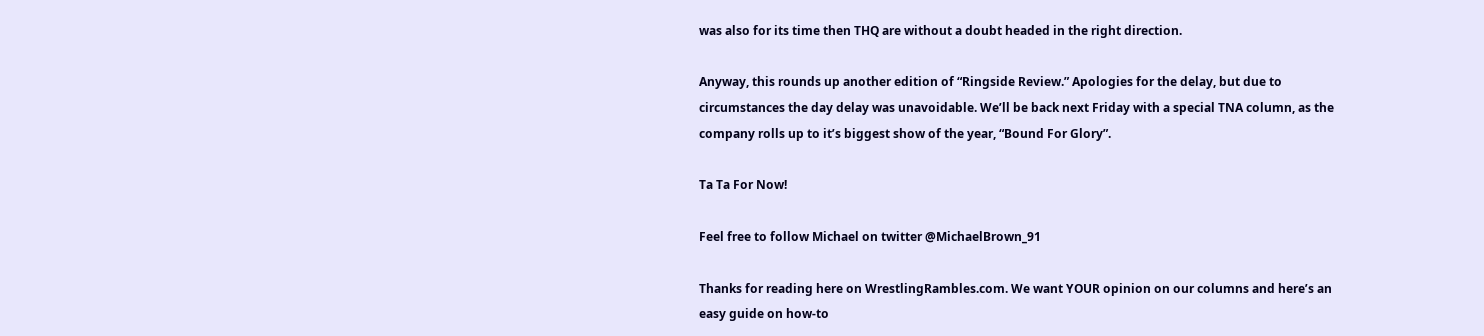was also for its time then THQ are without a doubt headed in the right direction.

Anyway, this rounds up another edition of “Ringside Review.” Apologies for the delay, but due to circumstances the day delay was unavoidable. We’ll be back next Friday with a special TNA column, as the company rolls up to it’s biggest show of the year, “Bound For Glory”.

Ta Ta For Now!

Feel free to follow Michael on twitter @MichaelBrown_91

Thanks for reading here on WrestlingRambles.com. We want YOUR opinion on our columns and here’s an easy guide on how-to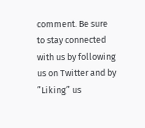comment. Be sure to stay connected with us by following us on Twitter and by ”Liking” us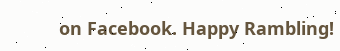on Facebook. Happy Rambling!